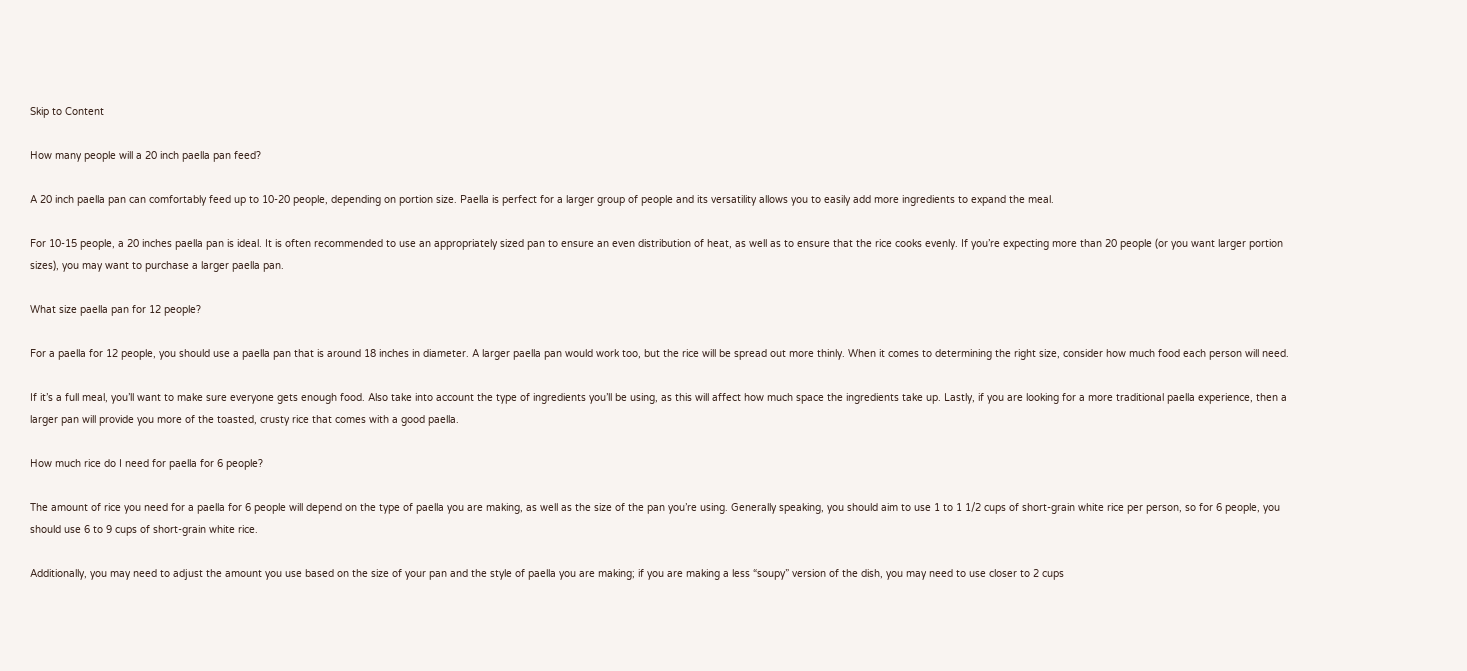Skip to Content

How many people will a 20 inch paella pan feed?

A 20 inch paella pan can comfortably feed up to 10-20 people, depending on portion size. Paella is perfect for a larger group of people and its versatility allows you to easily add more ingredients to expand the meal.

For 10-15 people, a 20 inches paella pan is ideal. It is often recommended to use an appropriately sized pan to ensure an even distribution of heat, as well as to ensure that the rice cooks evenly. If you’re expecting more than 20 people (or you want larger portion sizes), you may want to purchase a larger paella pan.

What size paella pan for 12 people?

For a paella for 12 people, you should use a paella pan that is around 18 inches in diameter. A larger paella pan would work too, but the rice will be spread out more thinly. When it comes to determining the right size, consider how much food each person will need.

If it’s a full meal, you’ll want to make sure everyone gets enough food. Also take into account the type of ingredients you’ll be using, as this will affect how much space the ingredients take up. Lastly, if you are looking for a more traditional paella experience, then a larger pan will provide you more of the toasted, crusty rice that comes with a good paella.

How much rice do I need for paella for 6 people?

The amount of rice you need for a paella for 6 people will depend on the type of paella you are making, as well as the size of the pan you’re using. Generally speaking, you should aim to use 1 to 1 1/2 cups of short-grain white rice per person, so for 6 people, you should use 6 to 9 cups of short-grain white rice.

Additionally, you may need to adjust the amount you use based on the size of your pan and the style of paella you are making; if you are making a less “soupy” version of the dish, you may need to use closer to 2 cups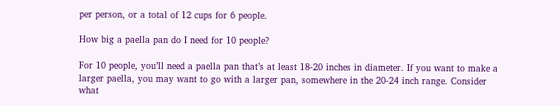per person, or a total of 12 cups for 6 people.

How big a paella pan do I need for 10 people?

For 10 people, you’ll need a paella pan that’s at least 18-20 inches in diameter. If you want to make a larger paella, you may want to go with a larger pan, somewhere in the 20-24 inch range. Consider what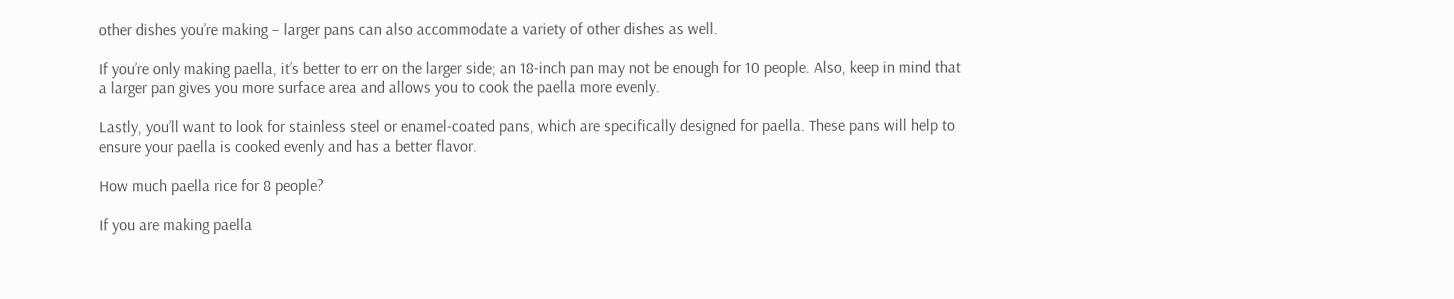other dishes you’re making – larger pans can also accommodate a variety of other dishes as well.

If you’re only making paella, it’s better to err on the larger side; an 18-inch pan may not be enough for 10 people. Also, keep in mind that a larger pan gives you more surface area and allows you to cook the paella more evenly.

Lastly, you’ll want to look for stainless steel or enamel-coated pans, which are specifically designed for paella. These pans will help to ensure your paella is cooked evenly and has a better flavor.

How much paella rice for 8 people?

If you are making paella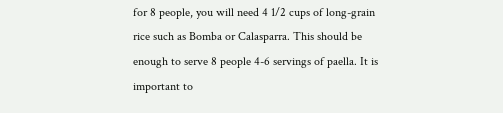for 8 people, you will need 4 1/2 cups of long-grain rice such as Bomba or Calasparra. This should be enough to serve 8 people 4-6 servings of paella. It is important to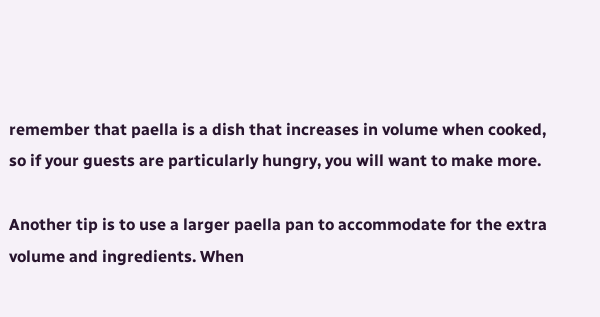remember that paella is a dish that increases in volume when cooked, so if your guests are particularly hungry, you will want to make more.

Another tip is to use a larger paella pan to accommodate for the extra volume and ingredients. When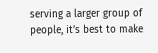serving a larger group of people, it’s best to make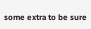some extra to be sure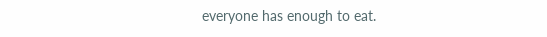everyone has enough to eat.